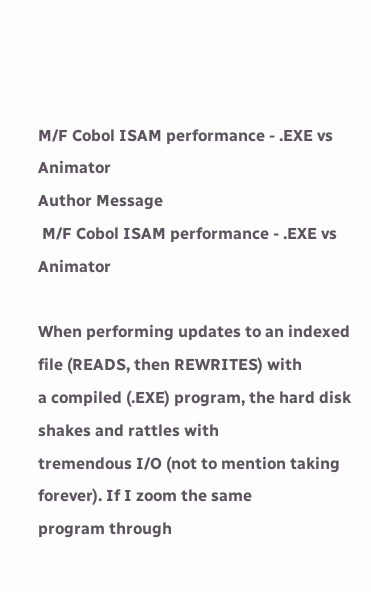M/F Cobol ISAM performance - .EXE vs Animator
Author Message
 M/F Cobol ISAM performance - .EXE vs Animator

When performing updates to an indexed file (READS, then REWRITES) with
a compiled (.EXE) program, the hard disk shakes and rattles with
tremendous I/O (not to mention taking forever). If I zoom the same
program through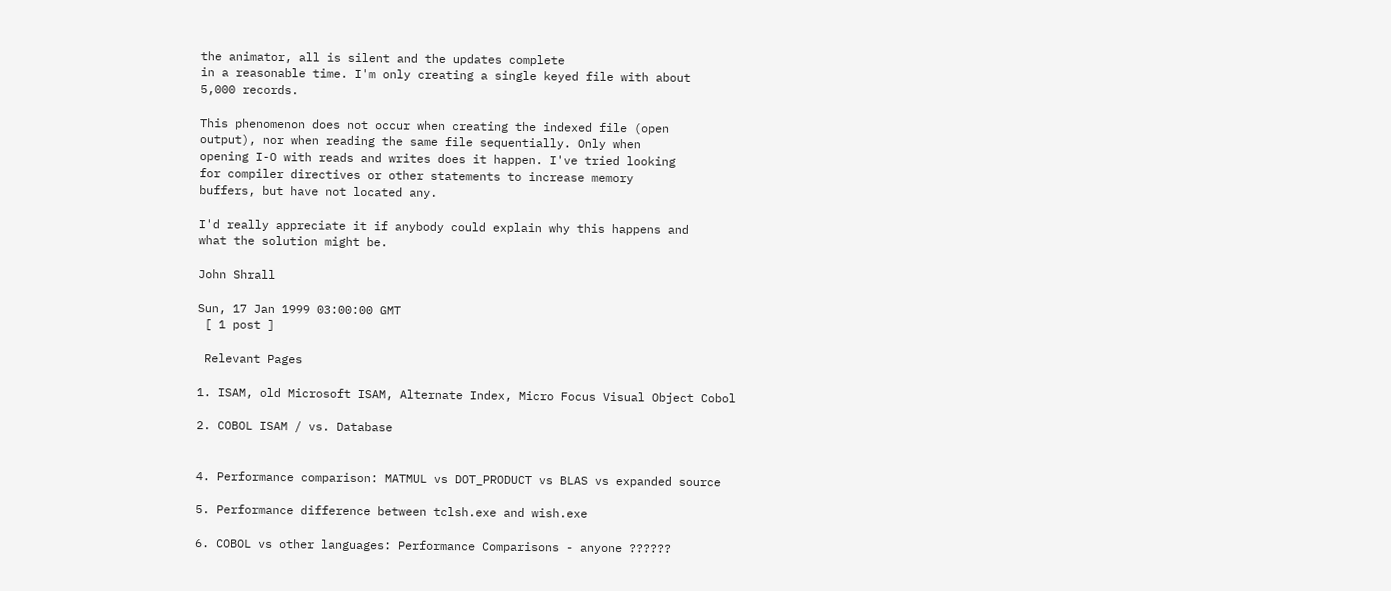the animator, all is silent and the updates complete
in a reasonable time. I'm only creating a single keyed file with about
5,000 records.

This phenomenon does not occur when creating the indexed file (open
output), nor when reading the same file sequentially. Only when
opening I-O with reads and writes does it happen. I've tried looking
for compiler directives or other statements to increase memory
buffers, but have not located any.

I'd really appreciate it if anybody could explain why this happens and
what the solution might be.

John Shrall

Sun, 17 Jan 1999 03:00:00 GMT
 [ 1 post ]

 Relevant Pages

1. ISAM, old Microsoft ISAM, Alternate Index, Micro Focus Visual Object Cobol

2. COBOL ISAM / vs. Database


4. Performance comparison: MATMUL vs DOT_PRODUCT vs BLAS vs expanded source

5. Performance difference between tclsh.exe and wish.exe

6. COBOL vs other languages: Performance Comparisons - anyone ??????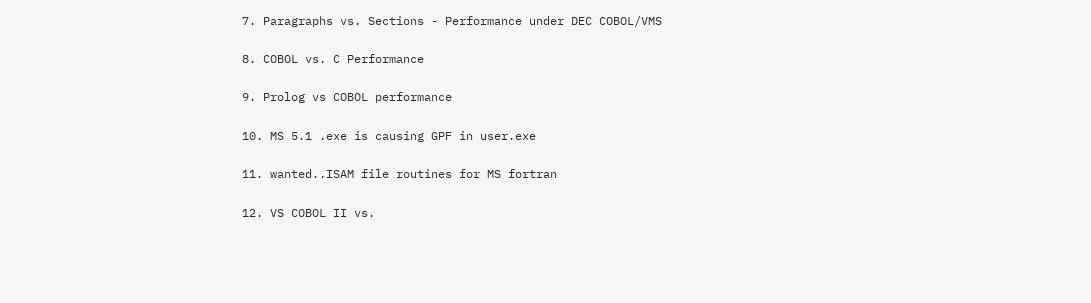7. Paragraphs vs. Sections - Performance under DEC COBOL/VMS

8. COBOL vs. C Performance

9. Prolog vs COBOL performance

10. MS 5.1 .exe is causing GPF in user.exe

11. wanted..ISAM file routines for MS fortran

12. VS COBOL II vs.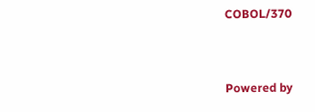COBOL/370


Powered by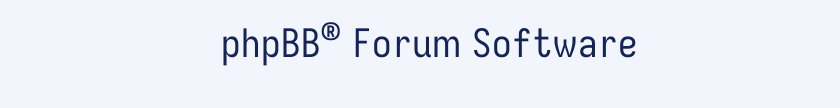phpBB® Forum Software